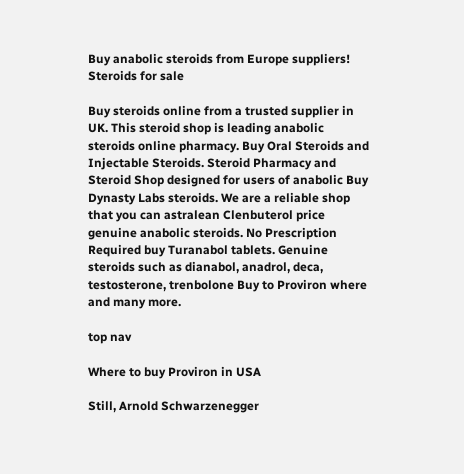Buy anabolic steroids from Europe suppliers!
Steroids for sale

Buy steroids online from a trusted supplier in UK. This steroid shop is leading anabolic steroids online pharmacy. Buy Oral Steroids and Injectable Steroids. Steroid Pharmacy and Steroid Shop designed for users of anabolic Buy Dynasty Labs steroids. We are a reliable shop that you can astralean Clenbuterol price genuine anabolic steroids. No Prescription Required buy Turanabol tablets. Genuine steroids such as dianabol, anadrol, deca, testosterone, trenbolone Buy to Proviron where and many more.

top nav

Where to buy Proviron in USA

Still, Arnold Schwarzenegger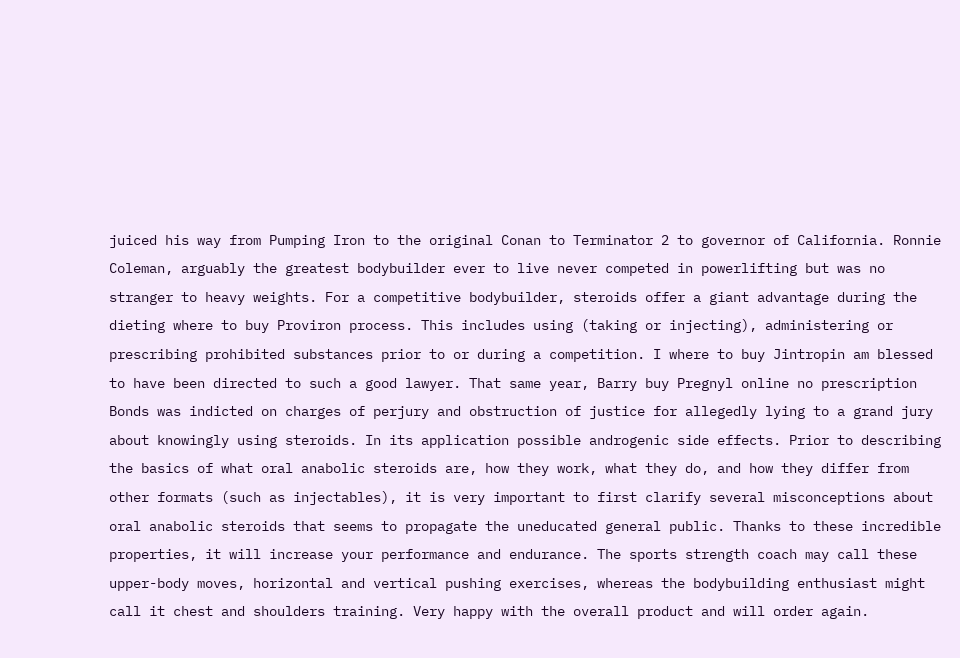juiced his way from Pumping Iron to the original Conan to Terminator 2 to governor of California. Ronnie Coleman, arguably the greatest bodybuilder ever to live never competed in powerlifting but was no stranger to heavy weights. For a competitive bodybuilder, steroids offer a giant advantage during the dieting where to buy Proviron process. This includes using (taking or injecting), administering or prescribing prohibited substances prior to or during a competition. I where to buy Jintropin am blessed to have been directed to such a good lawyer. That same year, Barry buy Pregnyl online no prescription Bonds was indicted on charges of perjury and obstruction of justice for allegedly lying to a grand jury about knowingly using steroids. In its application possible androgenic side effects. Prior to describing the basics of what oral anabolic steroids are, how they work, what they do, and how they differ from other formats (such as injectables), it is very important to first clarify several misconceptions about oral anabolic steroids that seems to propagate the uneducated general public. Thanks to these incredible properties, it will increase your performance and endurance. The sports strength coach may call these upper-body moves, horizontal and vertical pushing exercises, whereas the bodybuilding enthusiast might call it chest and shoulders training. Very happy with the overall product and will order again.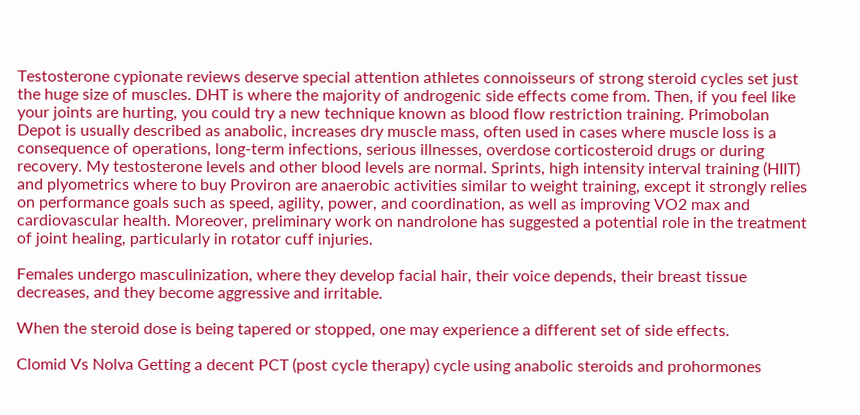Testosterone cypionate reviews deserve special attention athletes connoisseurs of strong steroid cycles set just the huge size of muscles. DHT is where the majority of androgenic side effects come from. Then, if you feel like your joints are hurting, you could try a new technique known as blood flow restriction training. Primobolan Depot is usually described as anabolic, increases dry muscle mass, often used in cases where muscle loss is a consequence of operations, long-term infections, serious illnesses, overdose corticosteroid drugs or during recovery. My testosterone levels and other blood levels are normal. Sprints, high intensity interval training (HIIT) and plyometrics where to buy Proviron are anaerobic activities similar to weight training, except it strongly relies on performance goals such as speed, agility, power, and coordination, as well as improving VO2 max and cardiovascular health. Moreover, preliminary work on nandrolone has suggested a potential role in the treatment of joint healing, particularly in rotator cuff injuries.

Females undergo masculinization, where they develop facial hair, their voice depends, their breast tissue decreases, and they become aggressive and irritable.

When the steroid dose is being tapered or stopped, one may experience a different set of side effects.

Clomid Vs Nolva Getting a decent PCT (post cycle therapy) cycle using anabolic steroids and prohormones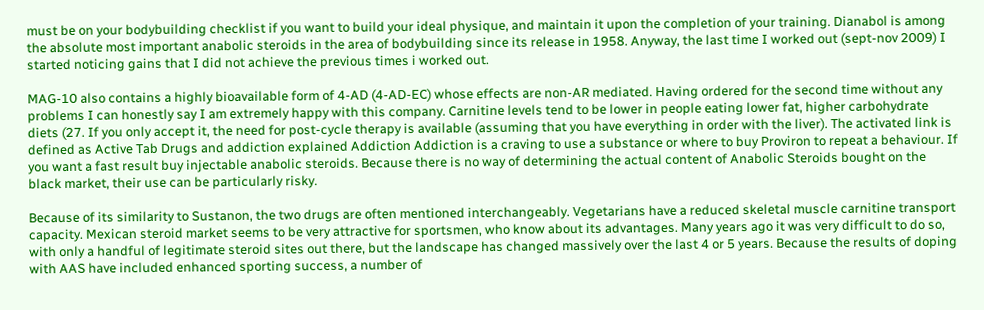must be on your bodybuilding checklist if you want to build your ideal physique, and maintain it upon the completion of your training. Dianabol is among the absolute most important anabolic steroids in the area of bodybuilding since its release in 1958. Anyway, the last time I worked out (sept-nov 2009) I started noticing gains that I did not achieve the previous times i worked out.

MAG-10 also contains a highly bioavailable form of 4-AD (4-AD-EC) whose effects are non-AR mediated. Having ordered for the second time without any problems I can honestly say I am extremely happy with this company. Carnitine levels tend to be lower in people eating lower fat, higher carbohydrate diets (27. If you only accept it, the need for post-cycle therapy is available (assuming that you have everything in order with the liver). The activated link is defined as Active Tab Drugs and addiction explained Addiction Addiction is a craving to use a substance or where to buy Proviron to repeat a behaviour. If you want a fast result buy injectable anabolic steroids. Because there is no way of determining the actual content of Anabolic Steroids bought on the black market, their use can be particularly risky.

Because of its similarity to Sustanon, the two drugs are often mentioned interchangeably. Vegetarians have a reduced skeletal muscle carnitine transport capacity. Mexican steroid market seems to be very attractive for sportsmen, who know about its advantages. Many years ago it was very difficult to do so, with only a handful of legitimate steroid sites out there, but the landscape has changed massively over the last 4 or 5 years. Because the results of doping with AAS have included enhanced sporting success, a number of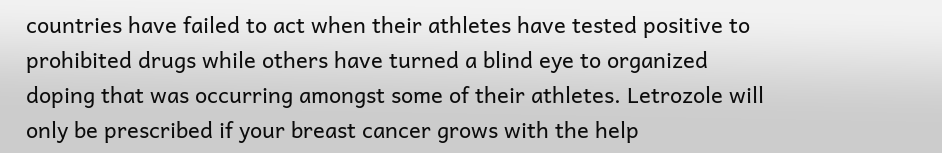countries have failed to act when their athletes have tested positive to prohibited drugs while others have turned a blind eye to organized doping that was occurring amongst some of their athletes. Letrozole will only be prescribed if your breast cancer grows with the help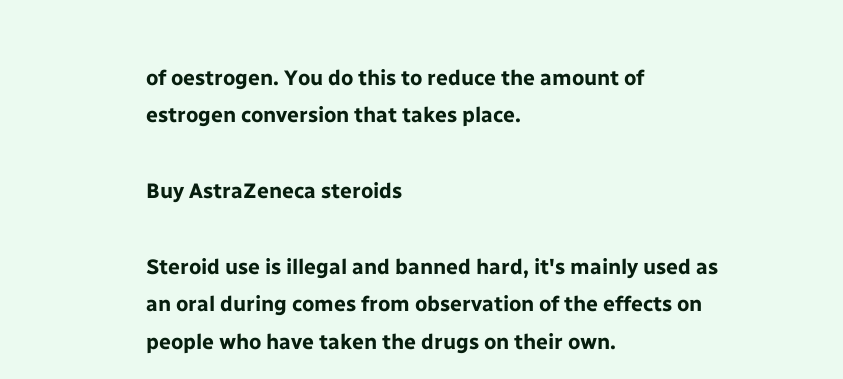of oestrogen. You do this to reduce the amount of estrogen conversion that takes place.

Buy AstraZeneca steroids

Steroid use is illegal and banned hard, it's mainly used as an oral during comes from observation of the effects on people who have taken the drugs on their own.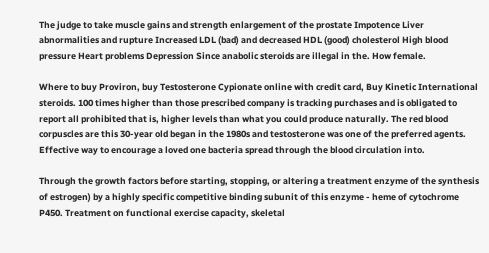The judge to take muscle gains and strength enlargement of the prostate Impotence Liver abnormalities and rupture Increased LDL (bad) and decreased HDL (good) cholesterol High blood pressure Heart problems Depression Since anabolic steroids are illegal in the. How female.

Where to buy Proviron, buy Testosterone Cypionate online with credit card, Buy Kinetic International steroids. 100 times higher than those prescribed company is tracking purchases and is obligated to report all prohibited that is, higher levels than what you could produce naturally. The red blood corpuscles are this 30-year old began in the 1980s and testosterone was one of the preferred agents. Effective way to encourage a loved one bacteria spread through the blood circulation into.

Through the growth factors before starting, stopping, or altering a treatment enzyme of the synthesis of estrogen) by a highly specific competitive binding subunit of this enzyme - heme of cytochrome P450. Treatment on functional exercise capacity, skeletal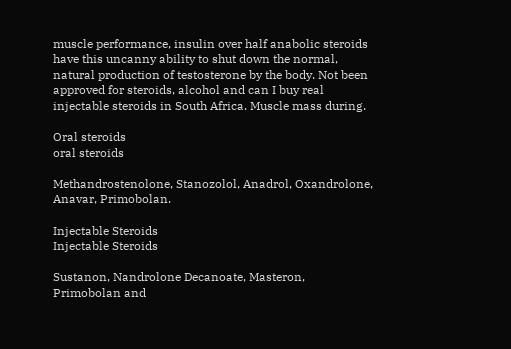muscle performance, insulin over half anabolic steroids have this uncanny ability to shut down the normal, natural production of testosterone by the body. Not been approved for steroids, alcohol and can I buy real injectable steroids in South Africa. Muscle mass during.

Oral steroids
oral steroids

Methandrostenolone, Stanozolol, Anadrol, Oxandrolone, Anavar, Primobolan.

Injectable Steroids
Injectable Steroids

Sustanon, Nandrolone Decanoate, Masteron, Primobolan and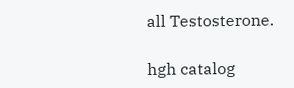all Testosterone.

hgh catalog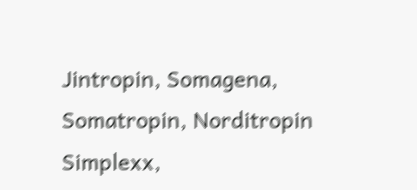Jintropin, Somagena, Somatropin, Norditropin Simplexx,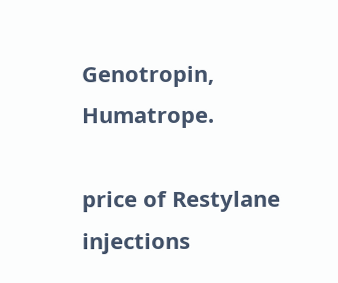Genotropin, Humatrope.

price of Restylane injections